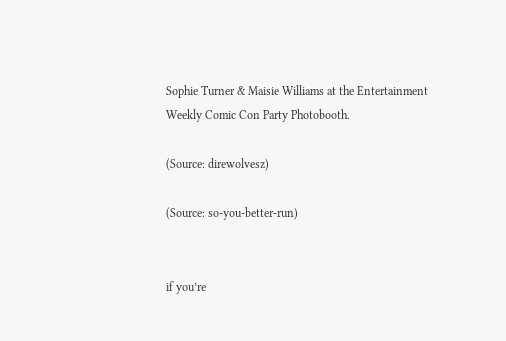Sophie Turner & Maisie Williams at the Entertainment Weekly Comic Con Party Photobooth.

(Source: direwolvesz)

(Source: so-you-better-run)


if you’re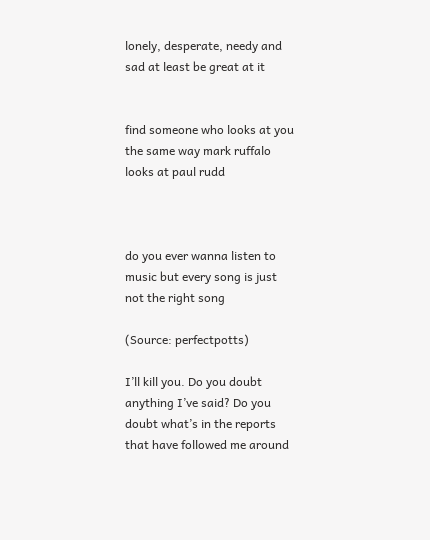lonely, desperate, needy and sad at least be great at it


find someone who looks at you the same way mark ruffalo looks at paul rudd



do you ever wanna listen to music but every song is just not the right song

(Source: perfectpotts)

I’ll kill you. Do you doubt anything I’ve said? Do you doubt what’s in the reports that have followed me around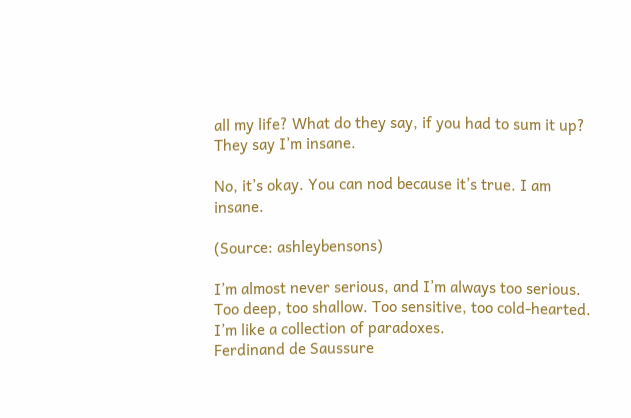all my life? What do they say, if you had to sum it up? They say I’m insane.

No, it’s okay. You can nod because it’s true. I am insane.

(Source: ashleybensons)

I’m almost never serious, and I’m always too serious. Too deep, too shallow. Too sensitive, too cold-hearted. I’m like a collection of paradoxes.
Ferdinand de Saussure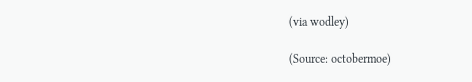(via wodley)

(Source: octobermoe)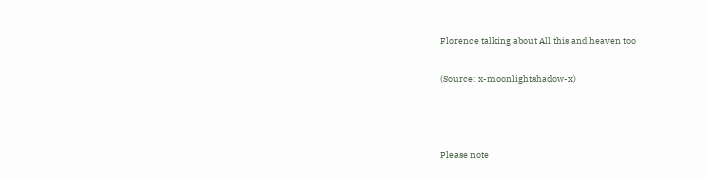Florence talking about All this and heaven too

(Source: x-moonlightshadow-x)



Please note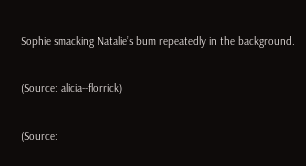Sophie smacking Natalie’s bum repeatedly in the background.

(Source: alicia--florrick)

(Source: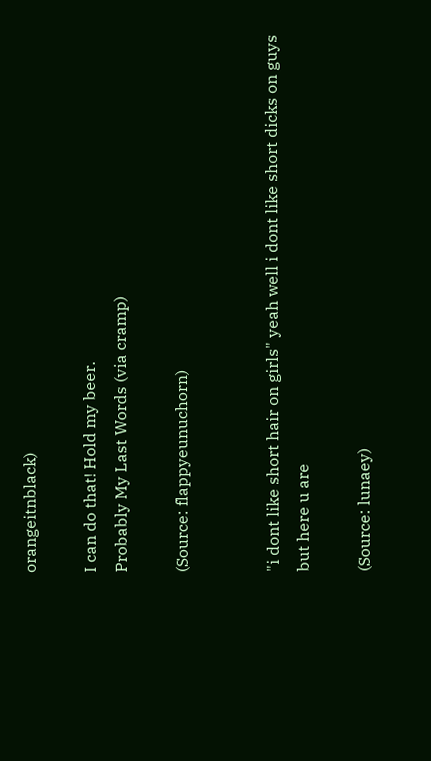orangeitnblack)

I can do that! Hold my beer.
Probably My Last Words (via cramp)

(Source: flappyeunuchorn)


"i dont like short hair on girls" yeah well i dont like short dicks on guys but here u are

(Source: lunaey)